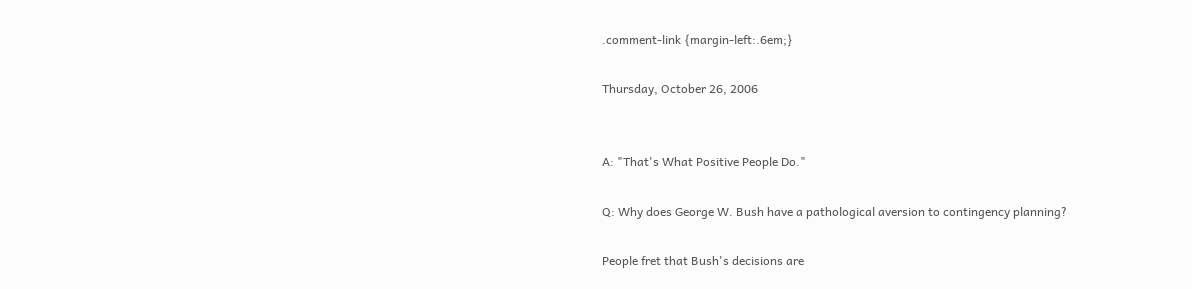.comment-link {margin-left:.6em;}

Thursday, October 26, 2006


A: "That's What Positive People Do."

Q: Why does George W. Bush have a pathological aversion to contingency planning?

People fret that Bush's decisions are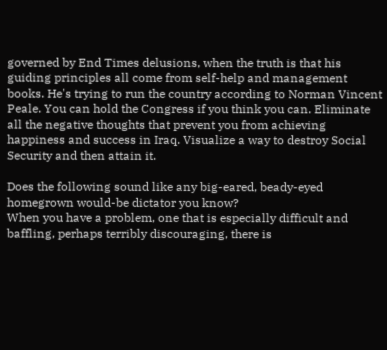governed by End Times delusions, when the truth is that his guiding principles all come from self-help and management books. He's trying to run the country according to Norman Vincent Peale. You can hold the Congress if you think you can. Eliminate all the negative thoughts that prevent you from achieving happiness and success in Iraq. Visualize a way to destroy Social Security and then attain it.

Does the following sound like any big-eared, beady-eyed homegrown would-be dictator you know?
When you have a problem, one that is especially difficult and baffling, perhaps terribly discouraging, there is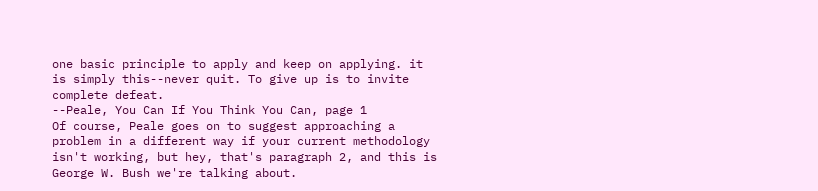one basic principle to apply and keep on applying. it is simply this--never quit. To give up is to invite complete defeat.
--Peale, You Can If You Think You Can, page 1
Of course, Peale goes on to suggest approaching a problem in a different way if your current methodology isn't working, but hey, that's paragraph 2, and this is George W. Bush we're talking about.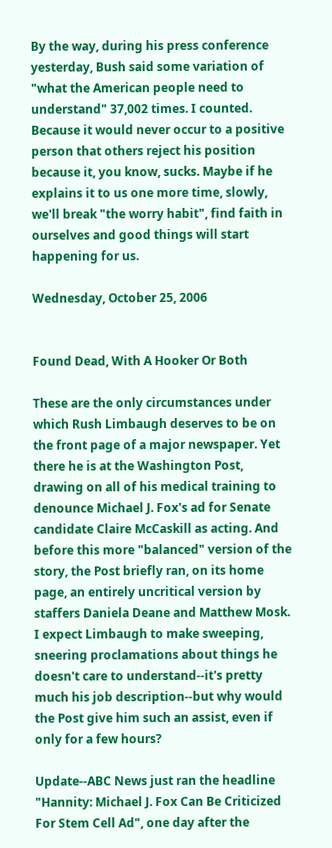By the way, during his press conference yesterday, Bush said some variation of "what the American people need to understand" 37,002 times. I counted. Because it would never occur to a positive person that others reject his position because it, you know, sucks. Maybe if he explains it to us one more time, slowly, we'll break "the worry habit", find faith in ourselves and good things will start happening for us.

Wednesday, October 25, 2006


Found Dead, With A Hooker Or Both

These are the only circumstances under which Rush Limbaugh deserves to be on the front page of a major newspaper. Yet there he is at the Washington Post, drawing on all of his medical training to denounce Michael J. Fox's ad for Senate candidate Claire McCaskill as acting. And before this more "balanced" version of the story, the Post briefly ran, on its home page, an entirely uncritical version by staffers Daniela Deane and Matthew Mosk. I expect Limbaugh to make sweeping, sneering proclamations about things he doesn't care to understand--it's pretty much his job description--but why would the Post give him such an assist, even if only for a few hours?

Update--ABC News just ran the headline "Hannity: Michael J. Fox Can Be Criticized For Stem Cell Ad", one day after the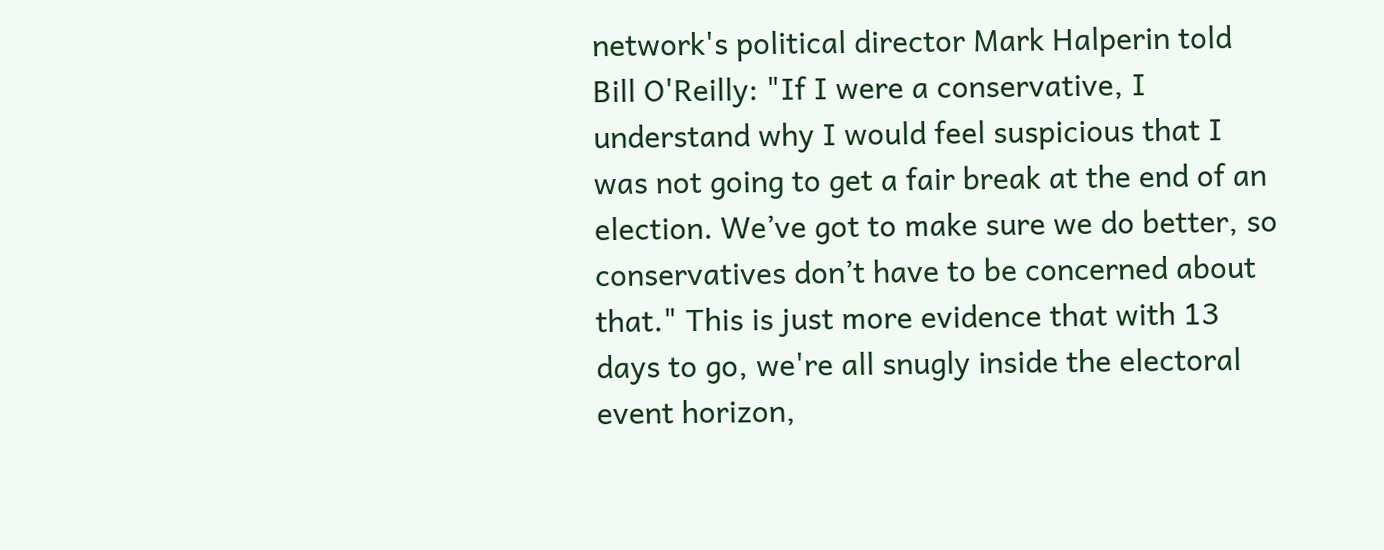network's political director Mark Halperin told Bill O'Reilly: "If I were a conservative, I understand why I would feel suspicious that I was not going to get a fair break at the end of an election. We’ve got to make sure we do better, so conservatives don’t have to be concerned about that." This is just more evidence that with 13 days to go, we're all snugly inside the electoral event horizon,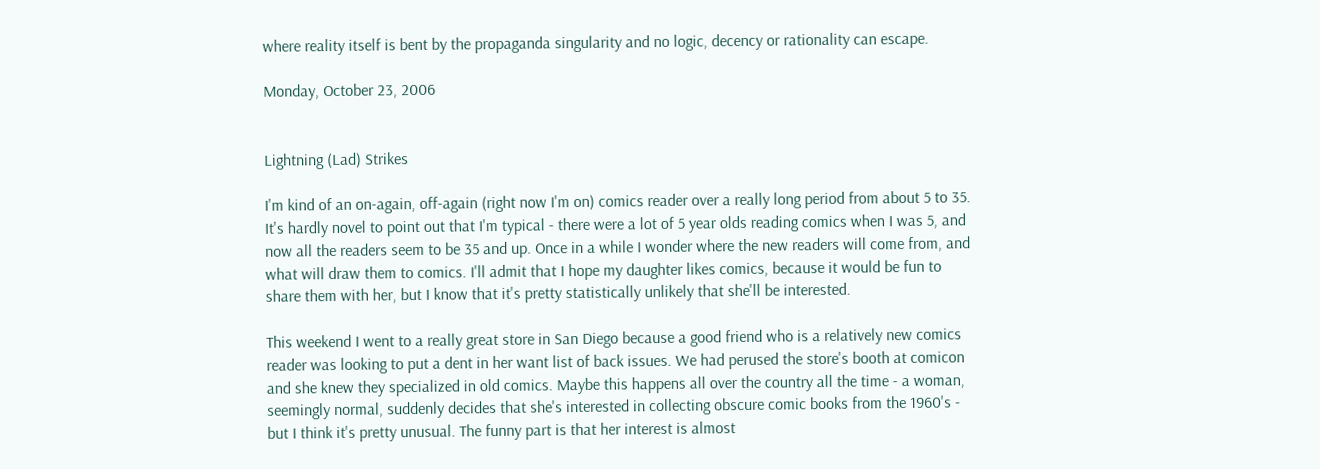where reality itself is bent by the propaganda singularity and no logic, decency or rationality can escape.

Monday, October 23, 2006


Lightning (Lad) Strikes

I'm kind of an on-again, off-again (right now I'm on) comics reader over a really long period from about 5 to 35. It's hardly novel to point out that I'm typical - there were a lot of 5 year olds reading comics when I was 5, and now all the readers seem to be 35 and up. Once in a while I wonder where the new readers will come from, and what will draw them to comics. I'll admit that I hope my daughter likes comics, because it would be fun to share them with her, but I know that it's pretty statistically unlikely that she'll be interested.

This weekend I went to a really great store in San Diego because a good friend who is a relatively new comics reader was looking to put a dent in her want list of back issues. We had perused the store's booth at comicon and she knew they specialized in old comics. Maybe this happens all over the country all the time - a woman, seemingly normal, suddenly decides that she's interested in collecting obscure comic books from the 1960's - but I think it's pretty unusual. The funny part is that her interest is almost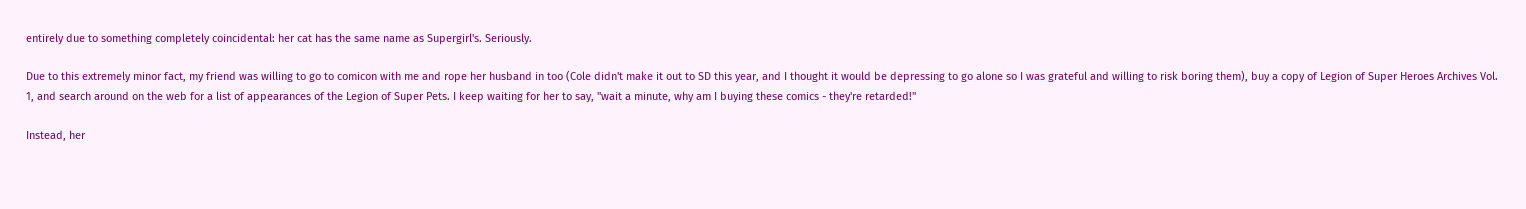entirely due to something completely coincidental: her cat has the same name as Supergirl's. Seriously.

Due to this extremely minor fact, my friend was willing to go to comicon with me and rope her husband in too (Cole didn't make it out to SD this year, and I thought it would be depressing to go alone so I was grateful and willing to risk boring them), buy a copy of Legion of Super Heroes Archives Vol. 1, and search around on the web for a list of appearances of the Legion of Super Pets. I keep waiting for her to say, "wait a minute, why am I buying these comics - they're retarded!"

Instead, her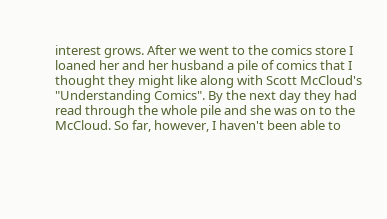interest grows. After we went to the comics store I loaned her and her husband a pile of comics that I thought they might like along with Scott McCloud's "Understanding Comics". By the next day they had read through the whole pile and she was on to the McCloud. So far, however, I haven't been able to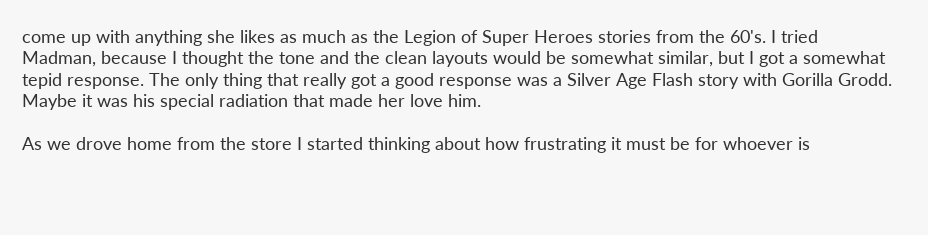come up with anything she likes as much as the Legion of Super Heroes stories from the 60's. I tried Madman, because I thought the tone and the clean layouts would be somewhat similar, but I got a somewhat tepid response. The only thing that really got a good response was a Silver Age Flash story with Gorilla Grodd. Maybe it was his special radiation that made her love him.

As we drove home from the store I started thinking about how frustrating it must be for whoever is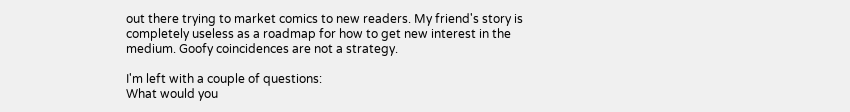out there trying to market comics to new readers. My friend's story is completely useless as a roadmap for how to get new interest in the medium. Goofy coincidences are not a strategy.

I'm left with a couple of questions:
What would you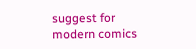suggest for modern comics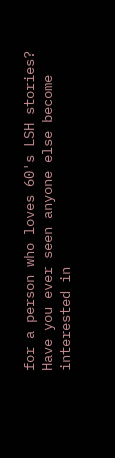for a person who loves 60's LSH stories?
Have you ever seen anyone else become interested in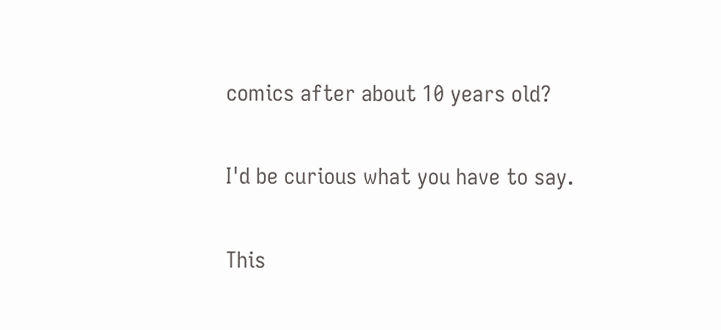comics after about 10 years old?

I'd be curious what you have to say.

This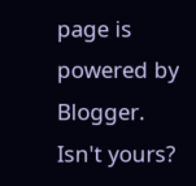page is powered by Blogger. Isn't yours?